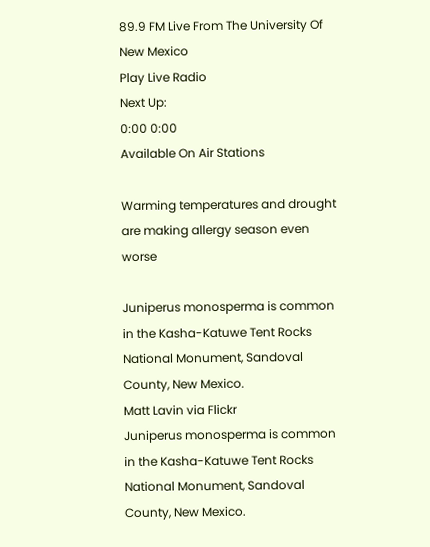89.9 FM Live From The University Of New Mexico
Play Live Radio
Next Up:
0:00 0:00
Available On Air Stations

Warming temperatures and drought are making allergy season even worse

Juniperus monosperma is common in the Kasha-Katuwe Tent Rocks National Monument, Sandoval County, New Mexico.
Matt Lavin via Flickr
Juniperus monosperma is common in the Kasha-Katuwe Tent Rocks National Monument, Sandoval County, New Mexico.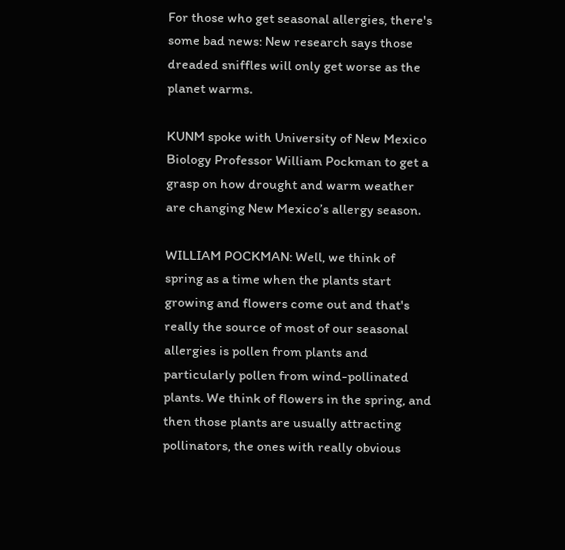For those who get seasonal allergies, there's some bad news: New research says those dreaded sniffles will only get worse as the planet warms.

KUNM spoke with University of New Mexico Biology Professor William Pockman to get a grasp on how drought and warm weather are changing New Mexico’s allergy season.

WILLIAM POCKMAN: Well, we think of spring as a time when the plants start growing and flowers come out and that's really the source of most of our seasonal allergies is pollen from plants and particularly pollen from wind-pollinated plants. We think of flowers in the spring, and then those plants are usually attracting pollinators, the ones with really obvious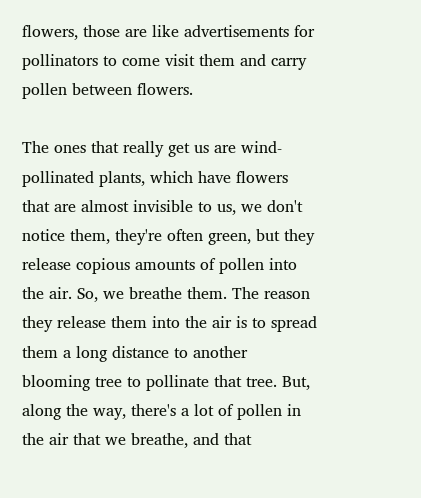flowers, those are like advertisements for pollinators to come visit them and carry pollen between flowers.

The ones that really get us are wind-pollinated plants, which have flowers that are almost invisible to us, we don't notice them, they're often green, but they release copious amounts of pollen into the air. So, we breathe them. The reason they release them into the air is to spread them a long distance to another blooming tree to pollinate that tree. But, along the way, there's a lot of pollen in the air that we breathe, and that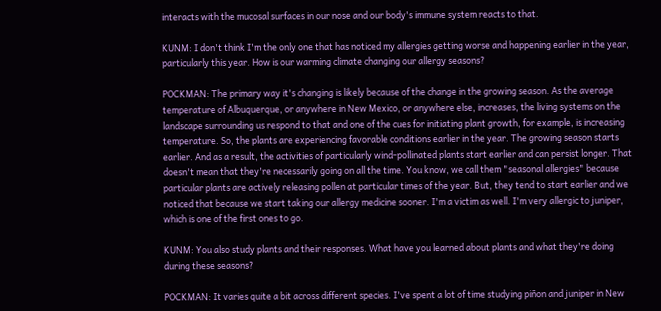interacts with the mucosal surfaces in our nose and our body's immune system reacts to that.

KUNM: I don't think I'm the only one that has noticed my allergies getting worse and happening earlier in the year, particularly this year. How is our warming climate changing our allergy seasons?

POCKMAN: The primary way it's changing is likely because of the change in the growing season. As the average temperature of Albuquerque, or anywhere in New Mexico, or anywhere else, increases, the living systems on the landscape surrounding us respond to that and one of the cues for initiating plant growth, for example, is increasing temperature. So, the plants are experiencing favorable conditions earlier in the year. The growing season starts earlier. And as a result, the activities of particularly wind-pollinated plants start earlier and can persist longer. That doesn't mean that they're necessarily going on all the time. You know, we call them "seasonal allergies" because particular plants are actively releasing pollen at particular times of the year. But, they tend to start earlier and we noticed that because we start taking our allergy medicine sooner. I'm a victim as well. I'm very allergic to juniper, which is one of the first ones to go.

KUNM: You also study plants and their responses. What have you learned about plants and what they're doing during these seasons?

POCKMAN: It varies quite a bit across different species. I've spent a lot of time studying piñon and juniper in New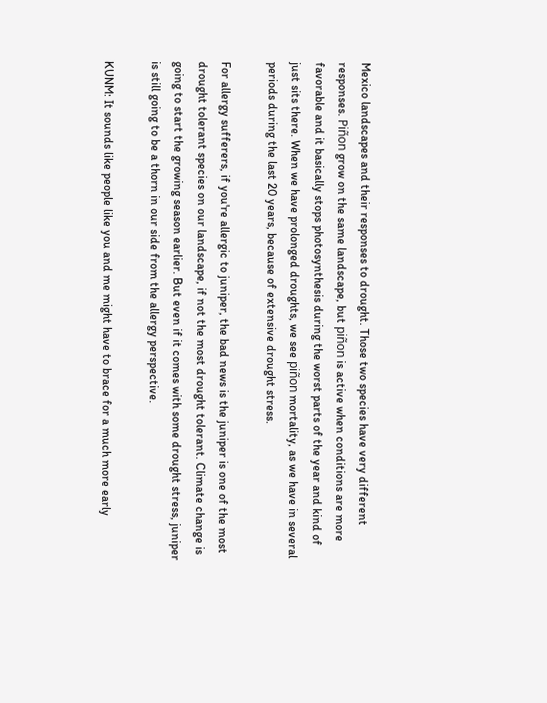Mexico landscapes and their responses to drought. Those two species have very different responses. Piñon grow on the same landscape, but piñon is active when conditions are more favorable and it basically stops photosynthesis during the worst parts of the year and kind of just sits there. When we have prolonged droughts, we see piñon mortality, as we have in several periods during the last 20 years, because of extensive drought stress.

For allergy sufferers, if you're allergic to juniper, the bad news is the juniper is one of the most drought tolerant species on our landscape, if not the most drought tolerant. Climate change is going to start the growing season earlier. But even if it comes with some drought stress, juniper is still going to be a thorn in our side from the allergy perspective.

KUNM: It sounds like people like you and me might have to brace for a much more early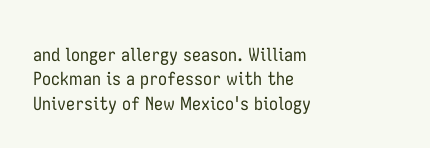and longer allergy season. William Pockman is a professor with the University of New Mexico's biology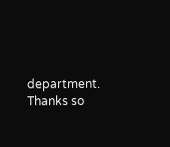department. Thanks so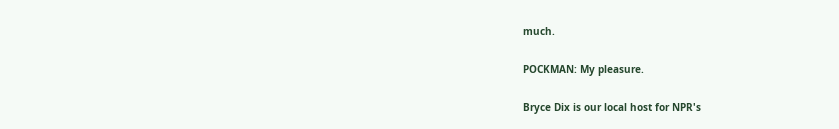much.

POCKMAN: My pleasure.

Bryce Dix is our local host for NPR's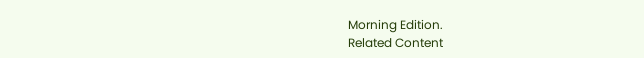Morning Edition.
Related Content